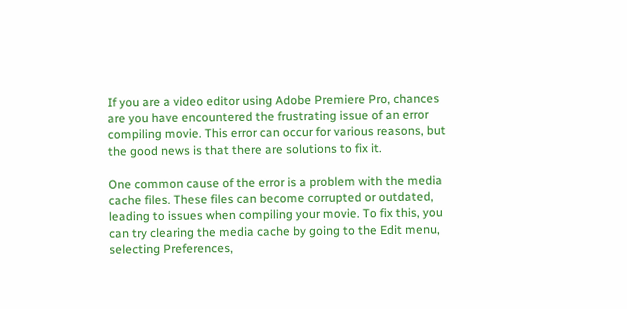If you are a video editor using Adobe Premiere Pro, chances are you have encountered the frustrating issue of an error compiling movie. This error can occur for various reasons, but the good news is that there are solutions to fix it.

One common cause of the error is a problem with the media cache files. These files can become corrupted or outdated, leading to issues when compiling your movie. To fix this, you can try clearing the media cache by going to the Edit menu, selecting Preferences,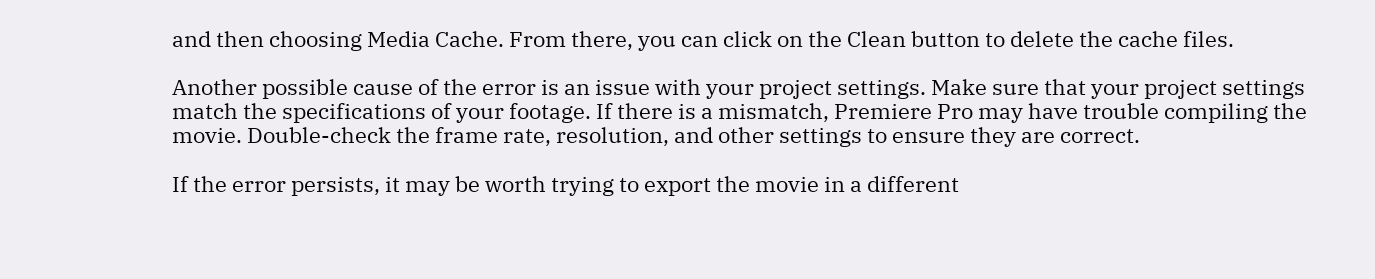and then choosing Media Cache. From there, you can click on the Clean button to delete the cache files.

Another possible cause of the error is an issue with your project settings. Make sure that your project settings match the specifications of your footage. If there is a mismatch, Premiere Pro may have trouble compiling the movie. Double-check the frame rate, resolution, and other settings to ensure they are correct.

If the error persists, it may be worth trying to export the movie in a different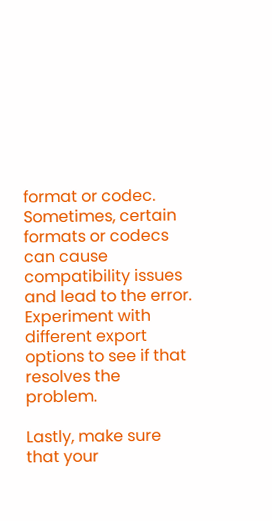format or codec. Sometimes, certain formats or codecs can cause compatibility issues and lead to the error. Experiment with different export options to see if that resolves the problem.

Lastly, make sure that your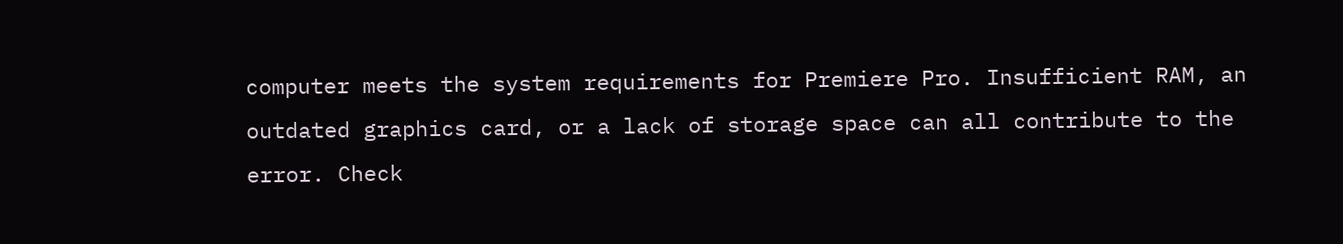computer meets the system requirements for Premiere Pro. Insufficient RAM, an outdated graphics card, or a lack of storage space can all contribute to the error. Check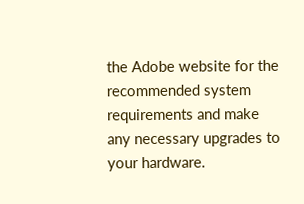the Adobe website for the recommended system requirements and make any necessary upgrades to your hardware.